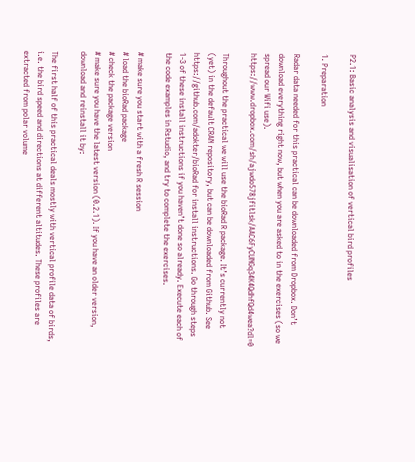P2.1: Basic analysis and visualisation of vertical bird profiles

1. Preparation

Radar data needed for this practical can be downloaded from Dropbox. Don’t download everything right now, but when you are asked to in the exercises (so we spread our Wifi use). https://www.dropbox.com/sh/ajwdo578jfitlsk/AAC6FyCUNGq34K4QdhfQd4wea?dl=0

Throughout the practical we will use the bioRad R package. It’s currently not (yet) in the default CRAN repository, but can be downloaded from Github. See https://github.com/adokter/bioRad for install instructions. Go through steps 1-3 of these install instructions if you haven’t done so already. Execute each of the code examples in Rstudio, and try to complete the exercises.

# make sure you start with a fresh R session
# load the bioRad package
# check the package version
# make sure you have the latest version (0.2.1). If you have an older version, download and reinstall it by:

The first half of this practical deals mostly with vertical profile data of birds, i.e. the bird speed and directions at different altitudes. These profiles are extracted from polar volume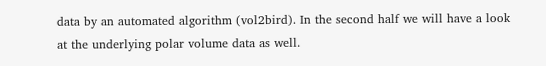data by an automated algorithm (vol2bird). In the second half we will have a look at the underlying polar volume data as well.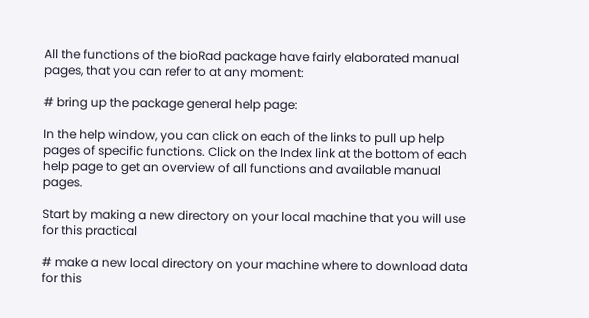All the functions of the bioRad package have fairly elaborated manual pages, that you can refer to at any moment:

# bring up the package general help page:

In the help window, you can click on each of the links to pull up help pages of specific functions. Click on the Index link at the bottom of each help page to get an overview of all functions and available manual pages.

Start by making a new directory on your local machine that you will use for this practical

# make a new local directory on your machine where to download data for this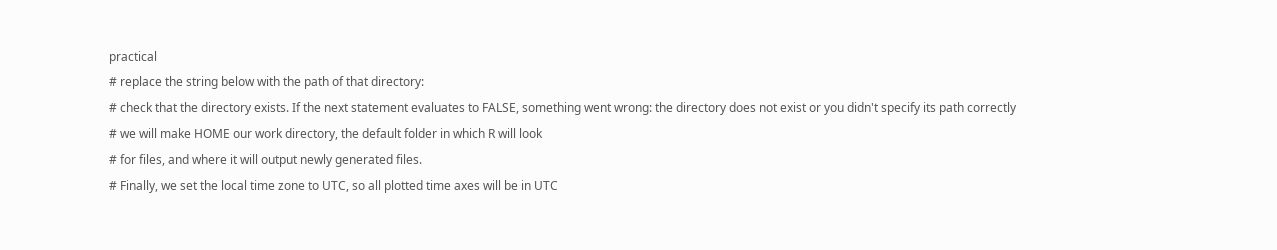practical
# replace the string below with the path of that directory:
# check that the directory exists. If the next statement evaluates to FALSE, something went wrong: the directory does not exist or you didn't specify its path correctly
# we will make HOME our work directory, the default folder in which R will look
# for files, and where it will output newly generated files.
# Finally, we set the local time zone to UTC, so all plotted time axes will be in UTC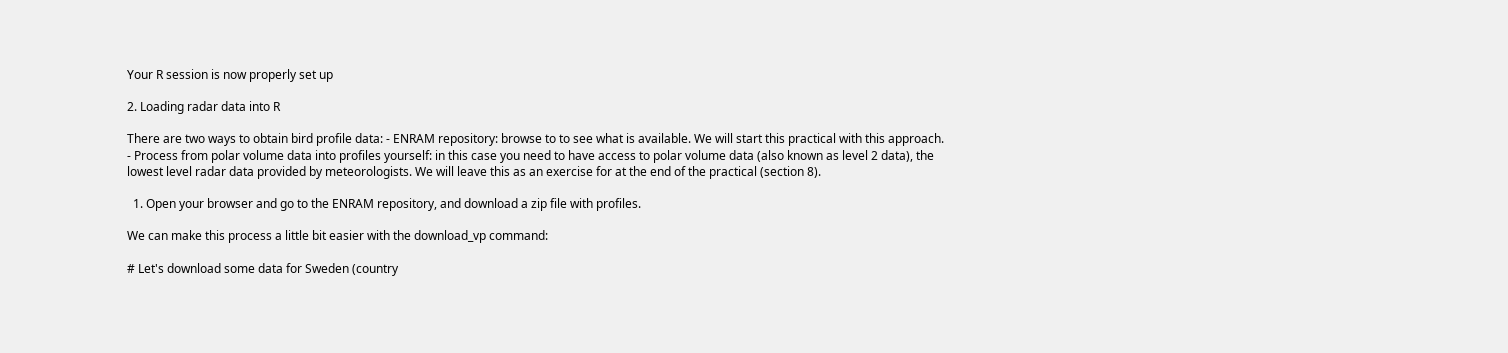Your R session is now properly set up

2. Loading radar data into R

There are two ways to obtain bird profile data: - ENRAM repository: browse to to see what is available. We will start this practical with this approach. - Process from polar volume data into profiles yourself: in this case you need to have access to polar volume data (also known as level 2 data), the lowest level radar data provided by meteorologists. We will leave this as an exercise for at the end of the practical (section 8).

  1. Open your browser and go to the ENRAM repository, and download a zip file with profiles.

We can make this process a little bit easier with the download_vp command:

# Let's download some data for Sweden (country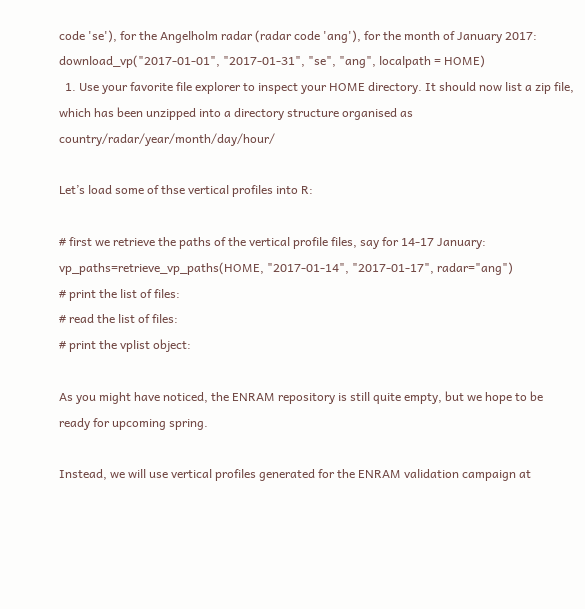code 'se'), for the Angelholm radar (radar code 'ang'), for the month of January 2017:
download_vp("2017-01-01", "2017-01-31", "se", "ang", localpath = HOME)
  1. Use your favorite file explorer to inspect your HOME directory. It should now list a zip file, which has been unzipped into a directory structure organised as country/radar/year/month/day/hour/

Let’s load some of thse vertical profiles into R:

# first we retrieve the paths of the vertical profile files, say for 14-17 January:
vp_paths=retrieve_vp_paths(HOME, "2017-01-14", "2017-01-17", radar="ang")
# print the list of files:
# read the list of files:
# print the vplist object:

As you might have noticed, the ENRAM repository is still quite empty, but we hope to be ready for upcoming spring.

Instead, we will use vertical profiles generated for the ENRAM validation campaign at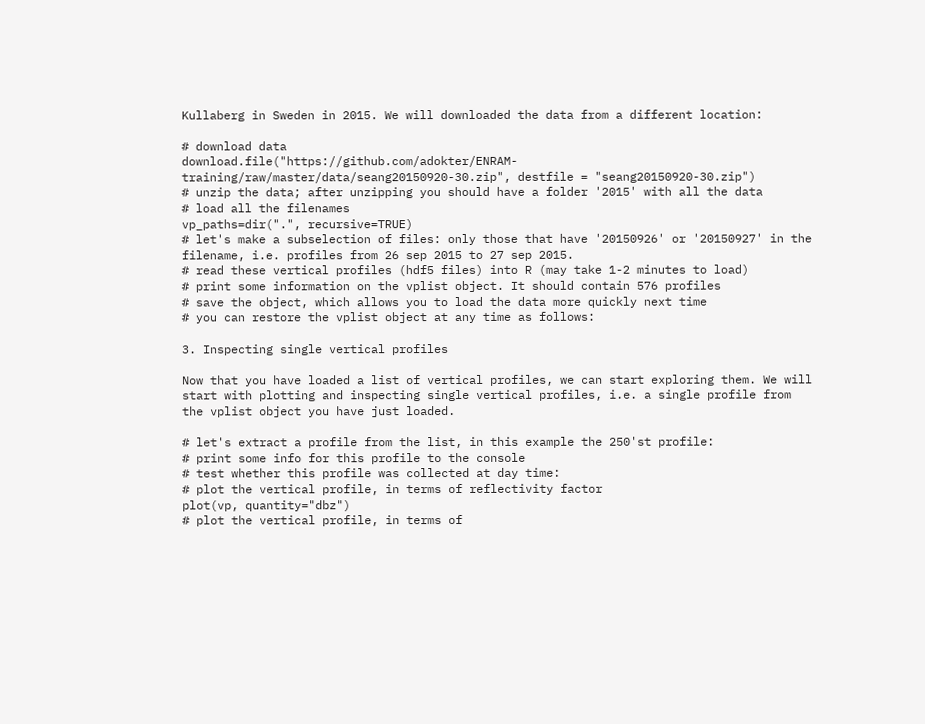Kullaberg in Sweden in 2015. We will downloaded the data from a different location:

# download data
download.file("https://github.com/adokter/ENRAM-training/raw/master/data/seang20150920-30.zip", destfile = "seang20150920-30.zip")
# unzip the data; after unzipping you should have a folder '2015' with all the data
# load all the filenames
vp_paths=dir(".", recursive=TRUE)
# let's make a subselection of files: only those that have '20150926' or '20150927' in the filename, i.e. profiles from 26 sep 2015 to 27 sep 2015.
# read these vertical profiles (hdf5 files) into R (may take 1-2 minutes to load)
# print some information on the vplist object. It should contain 576 profiles
# save the object, which allows you to load the data more quickly next time
# you can restore the vplist object at any time as follows:

3. Inspecting single vertical profiles

Now that you have loaded a list of vertical profiles, we can start exploring them. We will start with plotting and inspecting single vertical profiles, i.e. a single profile from the vplist object you have just loaded.

# let's extract a profile from the list, in this example the 250'st profile:
# print some info for this profile to the console
# test whether this profile was collected at day time:
# plot the vertical profile, in terms of reflectivity factor
plot(vp, quantity="dbz")
# plot the vertical profile, in terms of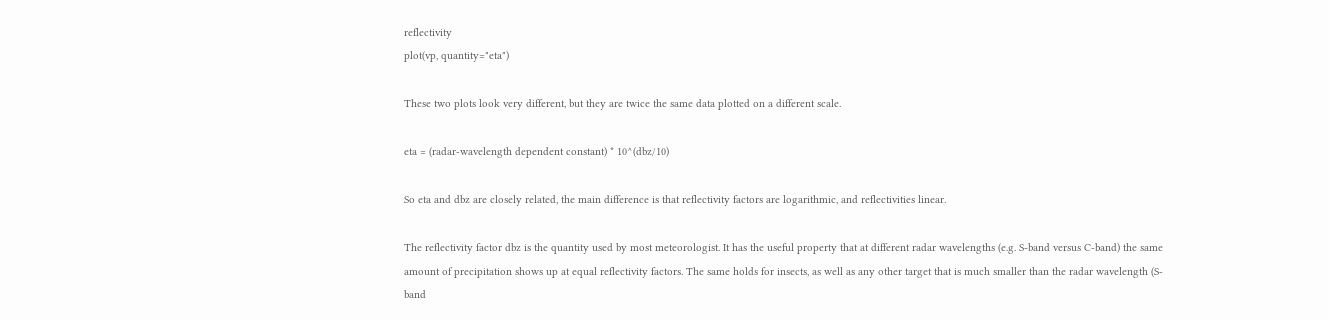reflectivity
plot(vp, quantity="eta")

These two plots look very different, but they are twice the same data plotted on a different scale.

eta = (radar-wavelength dependent constant) * 10^(dbz/10)

So eta and dbz are closely related, the main difference is that reflectivity factors are logarithmic, and reflectivities linear.

The reflectivity factor dbz is the quantity used by most meteorologist. It has the useful property that at different radar wavelengths (e.g. S-band versus C-band) the same amount of precipitation shows up at equal reflectivity factors. The same holds for insects, as well as any other target that is much smaller than the radar wavelength (S-band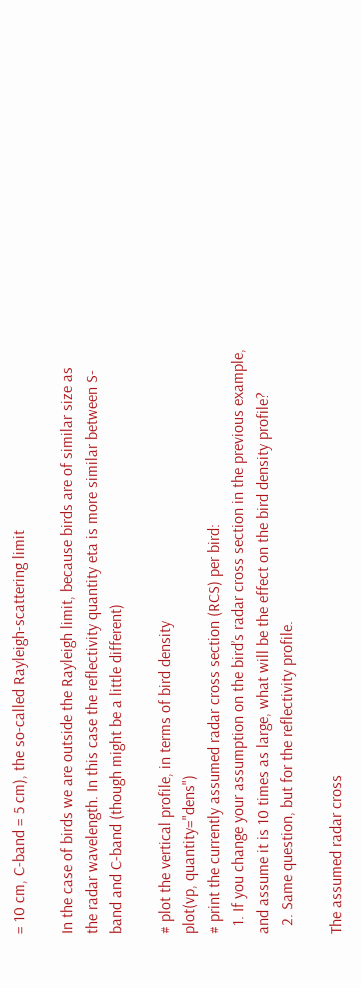= 10 cm, C-band = 5 cm), the so-called Rayleigh-scattering limit

In the case of birds we are outside the Rayleigh limit, because birds are of similar size as the radar wavelength. In this case the reflectivity quantity eta is more similar between S-band and C-band (though might be a little different)

# plot the vertical profile, in terms of bird density
plot(vp, quantity="dens")
# print the currently assumed radar cross section (RCS) per bird:
  1. If you change your assumption on the bird’s radar cross section in the previous example, and assume it is 10 times as large, what will be the effect on the bird density profile?
  2. Same question, but for the reflectivity profile.

The assumed radar cross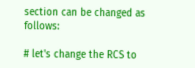section can be changed as follows:

# let's change the RCS to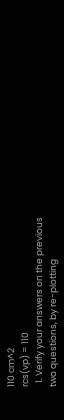110 cm^2
rcs(vp) = 110
  1. Verify your answers on the previous two questions, by re-plotting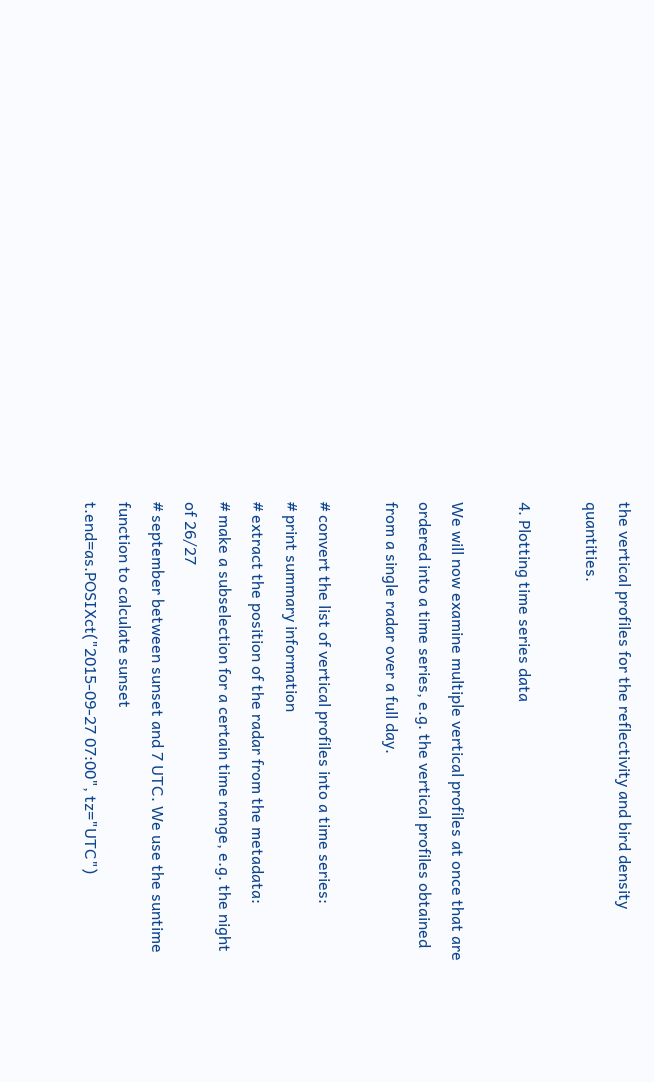the vertical profiles for the reflectivity and bird density quantities.

4. Plotting time series data

We will now examine multiple vertical profiles at once that are ordered into a time series, e.g. the vertical profiles obtained from a single radar over a full day.

# convert the list of vertical profiles into a time series:
# print summary information
# extract the position of the radar from the metadata:
# make a subselection for a certain time range, e.g. the night of 26/27
# september between sunset and 7 UTC. We use the suntime function to calculate sunset
t.end=as.POSIXct("2015-09-27 07:00", tz="UTC")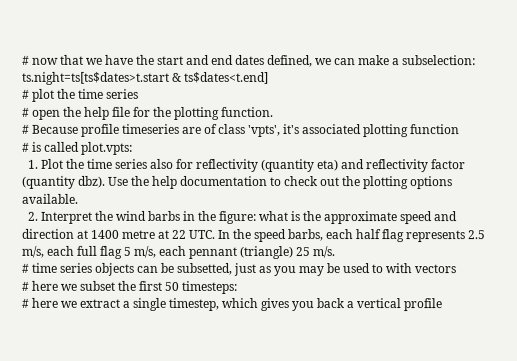# now that we have the start and end dates defined, we can make a subselection:
ts.night=ts[ts$dates>t.start & ts$dates<t.end]
# plot the time series
# open the help file for the plotting function.
# Because profile timeseries are of class 'vpts', it's associated plotting function
# is called plot.vpts:
  1. Plot the time series also for reflectivity (quantity eta) and reflectivity factor (quantity dbz). Use the help documentation to check out the plotting options available.
  2. Interpret the wind barbs in the figure: what is the approximate speed and direction at 1400 metre at 22 UTC. In the speed barbs, each half flag represents 2.5 m/s, each full flag 5 m/s, each pennant (triangle) 25 m/s.
# time series objects can be subsetted, just as you may be used to with vectors
# here we subset the first 50 timesteps:
# here we extract a single timestep, which gives you back a vertical profile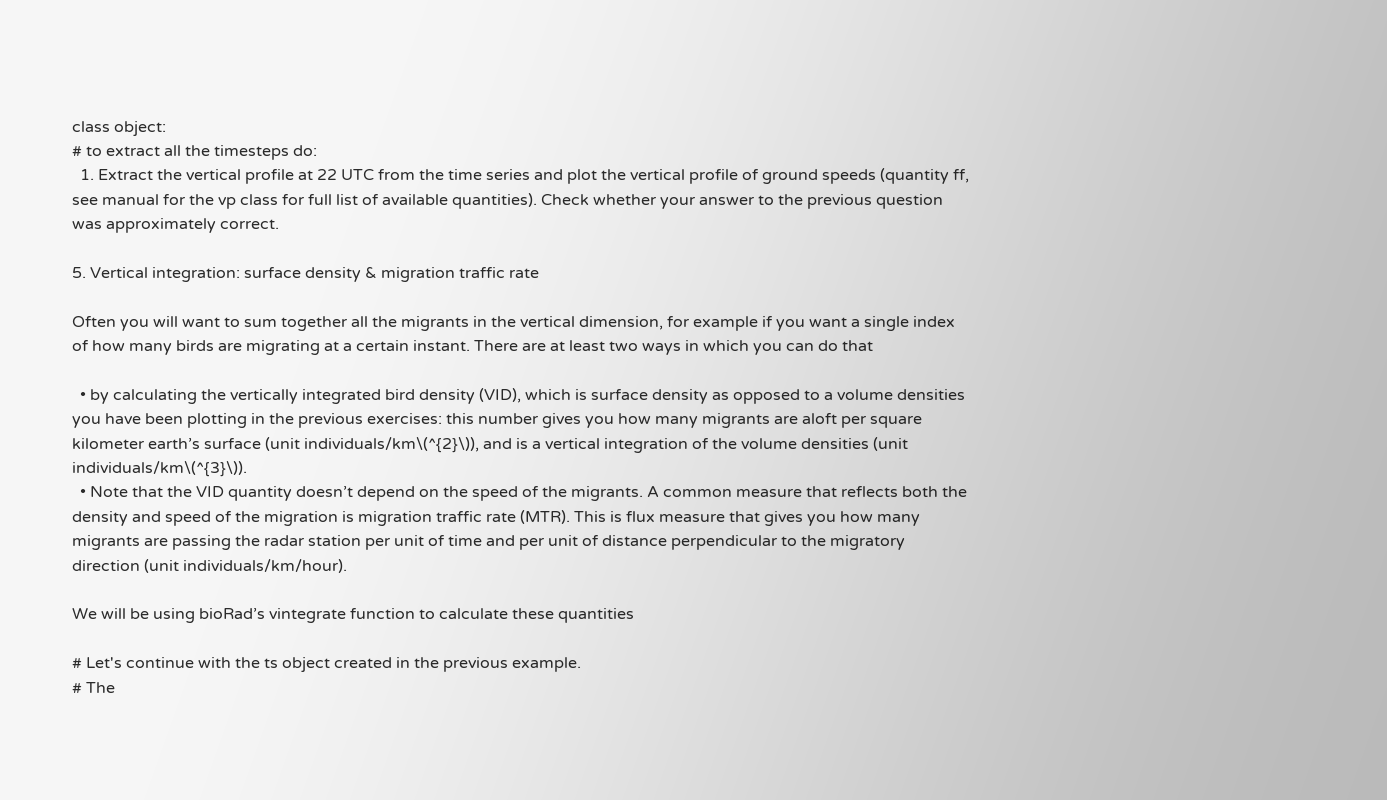class object:
# to extract all the timesteps do:
  1. Extract the vertical profile at 22 UTC from the time series and plot the vertical profile of ground speeds (quantity ff, see manual for the vp class for full list of available quantities). Check whether your answer to the previous question was approximately correct.

5. Vertical integration: surface density & migration traffic rate

Often you will want to sum together all the migrants in the vertical dimension, for example if you want a single index of how many birds are migrating at a certain instant. There are at least two ways in which you can do that

  • by calculating the vertically integrated bird density (VID), which is surface density as opposed to a volume densities you have been plotting in the previous exercises: this number gives you how many migrants are aloft per square kilometer earth’s surface (unit individuals/km\(^{2}\)), and is a vertical integration of the volume densities (unit individuals/km\(^{3}\)).
  • Note that the VID quantity doesn’t depend on the speed of the migrants. A common measure that reflects both the density and speed of the migration is migration traffic rate (MTR). This is flux measure that gives you how many migrants are passing the radar station per unit of time and per unit of distance perpendicular to the migratory direction (unit individuals/km/hour).

We will be using bioRad’s vintegrate function to calculate these quantities

# Let's continue with the ts object created in the previous example.
# The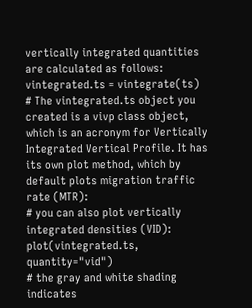vertically integrated quantities are calculated as follows:
vintegrated.ts = vintegrate(ts)
# The vintegrated.ts object you created is a vivp class object, which is an acronym for Vertically Integrated Vertical Profile. It has its own plot method, which by default plots migration traffic rate (MTR):
# you can also plot vertically integrated densities (VID):
plot(vintegrated.ts, quantity="vid")
# the gray and white shading indicates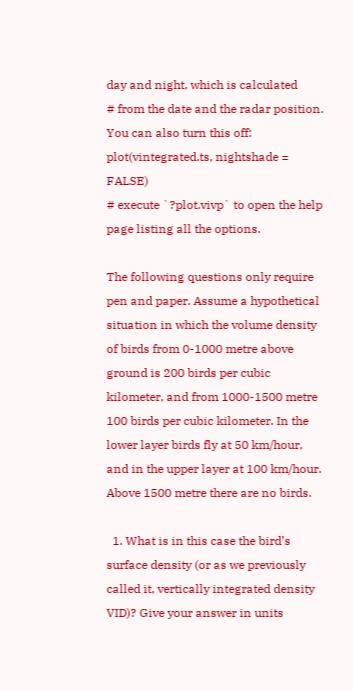day and night, which is calculated
# from the date and the radar position. You can also turn this off:
plot(vintegrated.ts, nightshade = FALSE)
# execute `?plot.vivp` to open the help page listing all the options.

The following questions only require pen and paper. Assume a hypothetical situation in which the volume density of birds from 0-1000 metre above ground is 200 birds per cubic kilometer, and from 1000-1500 metre 100 birds per cubic kilometer. In the lower layer birds fly at 50 km/hour, and in the upper layer at 100 km/hour. Above 1500 metre there are no birds.

  1. What is in this case the bird’s surface density (or as we previously called it, vertically integrated density VID)? Give your answer in units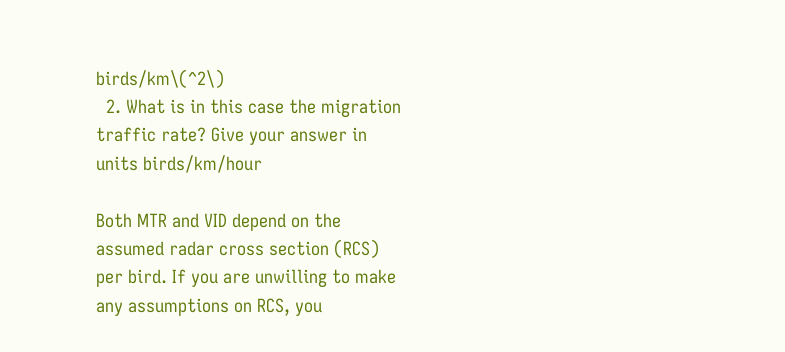birds/km\(^2\)
  2. What is in this case the migration traffic rate? Give your answer in units birds/km/hour

Both MTR and VID depend on the assumed radar cross section (RCS) per bird. If you are unwilling to make any assumptions on RCS, you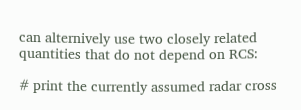can alternively use two closely related quantities that do not depend on RCS:

# print the currently assumed radar cross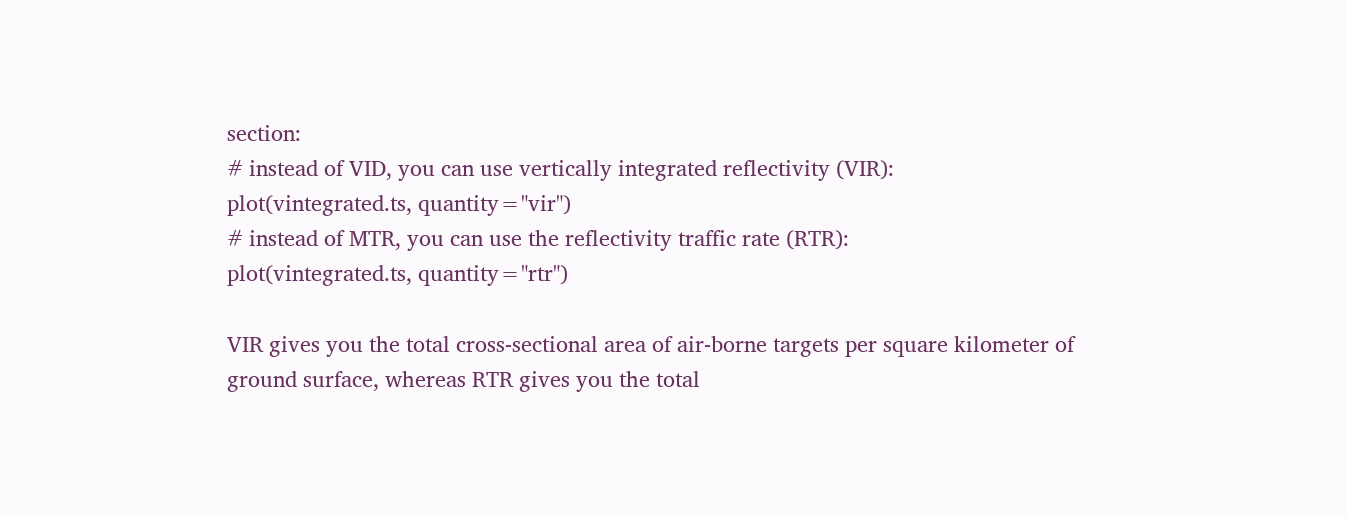section:
# instead of VID, you can use vertically integrated reflectivity (VIR):
plot(vintegrated.ts, quantity="vir")
# instead of MTR, you can use the reflectivity traffic rate (RTR):
plot(vintegrated.ts, quantity="rtr")

VIR gives you the total cross-sectional area of air-borne targets per square kilometer of ground surface, whereas RTR gives you the total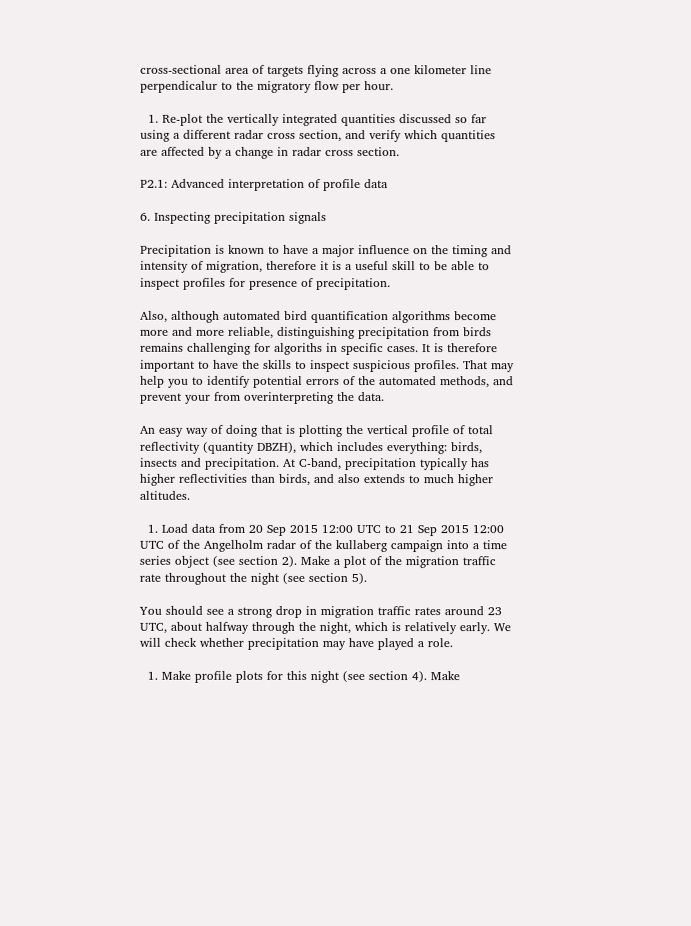cross-sectional area of targets flying across a one kilometer line perpendicalur to the migratory flow per hour.

  1. Re-plot the vertically integrated quantities discussed so far using a different radar cross section, and verify which quantities are affected by a change in radar cross section.

P2.1: Advanced interpretation of profile data

6. Inspecting precipitation signals

Precipitation is known to have a major influence on the timing and intensity of migration, therefore it is a useful skill to be able to inspect profiles for presence of precipitation.

Also, although automated bird quantification algorithms become more and more reliable, distinguishing precipitation from birds remains challenging for algoriths in specific cases. It is therefore important to have the skills to inspect suspicious profiles. That may help you to identify potential errors of the automated methods, and prevent your from overinterpreting the data.

An easy way of doing that is plotting the vertical profile of total reflectivity (quantity DBZH), which includes everything: birds, insects and precipitation. At C-band, precipitation typically has higher reflectivities than birds, and also extends to much higher altitudes.

  1. Load data from 20 Sep 2015 12:00 UTC to 21 Sep 2015 12:00 UTC of the Angelholm radar of the kullaberg campaign into a time series object (see section 2). Make a plot of the migration traffic rate throughout the night (see section 5).

You should see a strong drop in migration traffic rates around 23 UTC, about halfway through the night, which is relatively early. We will check whether precipitation may have played a role.

  1. Make profile plots for this night (see section 4). Make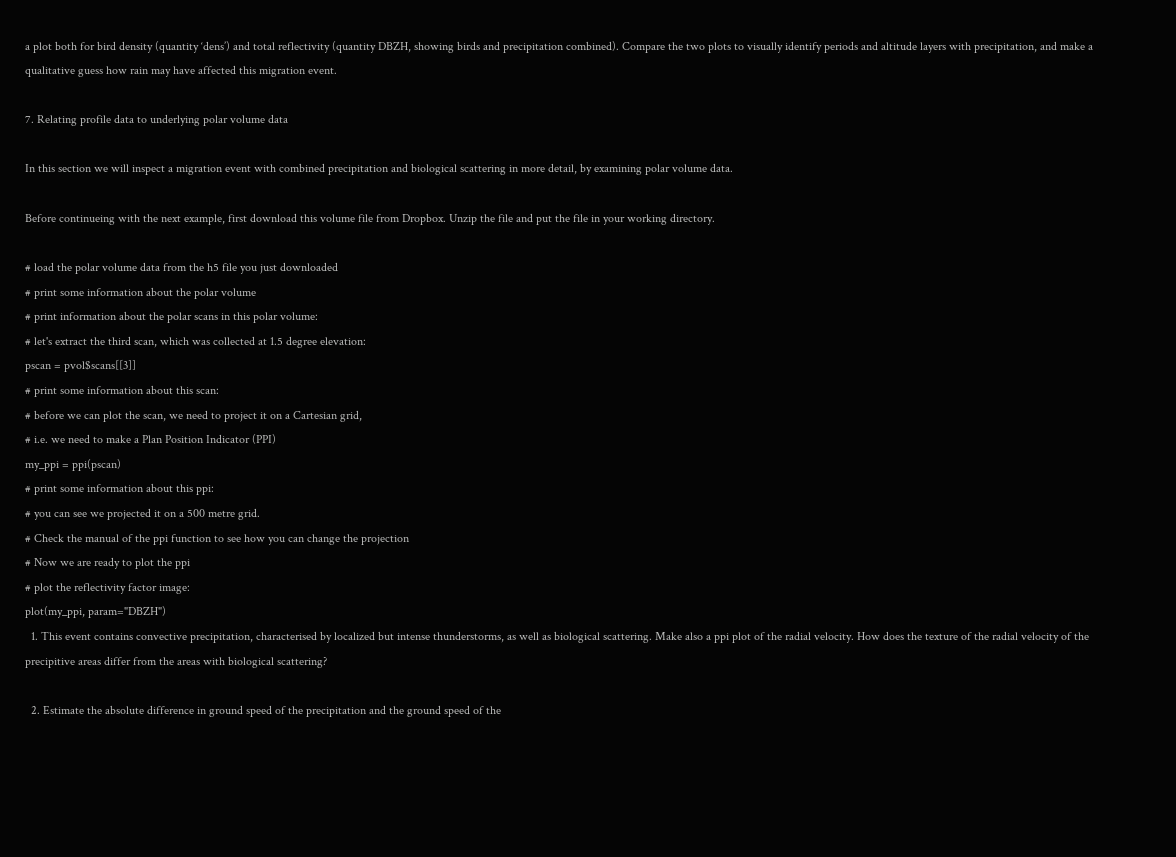a plot both for bird density (quantity ‘dens’) and total reflectivity (quantity DBZH, showing birds and precipitation combined). Compare the two plots to visually identify periods and altitude layers with precipitation, and make a qualitative guess how rain may have affected this migration event.

7. Relating profile data to underlying polar volume data

In this section we will inspect a migration event with combined precipitation and biological scattering in more detail, by examining polar volume data.

Before continueing with the next example, first download this volume file from Dropbox. Unzip the file and put the file in your working directory.

# load the polar volume data from the h5 file you just downloaded
# print some information about the polar volume
# print information about the polar scans in this polar volume:
# let's extract the third scan, which was collected at 1.5 degree elevation:
pscan = pvol$scans[[3]]
# print some information about this scan:
# before we can plot the scan, we need to project it on a Cartesian grid,
# i.e. we need to make a Plan Position Indicator (PPI)
my_ppi = ppi(pscan)
# print some information about this ppi:
# you can see we projected it on a 500 metre grid.
# Check the manual of the ppi function to see how you can change the projection
# Now we are ready to plot the ppi
# plot the reflectivity factor image:
plot(my_ppi, param="DBZH")
  1. This event contains convective precipitation, characterised by localized but intense thunderstorms, as well as biological scattering. Make also a ppi plot of the radial velocity. How does the texture of the radial velocity of the precipitive areas differ from the areas with biological scattering?

  2. Estimate the absolute difference in ground speed of the precipitation and the ground speed of the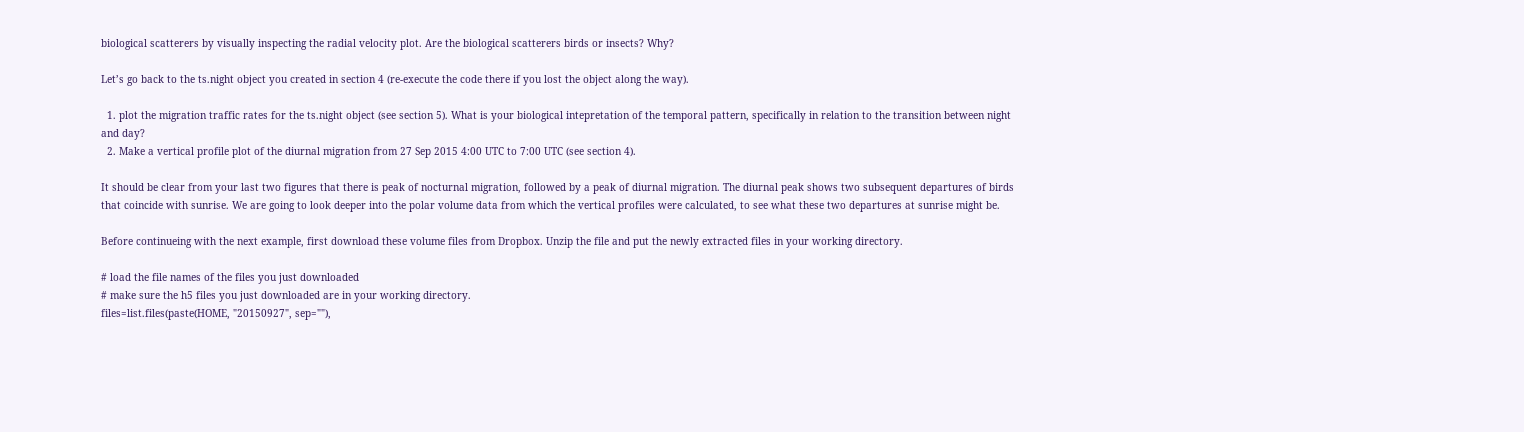biological scatterers by visually inspecting the radial velocity plot. Are the biological scatterers birds or insects? Why?

Let’s go back to the ts.night object you created in section 4 (re-execute the code there if you lost the object along the way).

  1. plot the migration traffic rates for the ts.night object (see section 5). What is your biological intepretation of the temporal pattern, specifically in relation to the transition between night and day?
  2. Make a vertical profile plot of the diurnal migration from 27 Sep 2015 4:00 UTC to 7:00 UTC (see section 4).

It should be clear from your last two figures that there is peak of nocturnal migration, followed by a peak of diurnal migration. The diurnal peak shows two subsequent departures of birds that coincide with sunrise. We are going to look deeper into the polar volume data from which the vertical profiles were calculated, to see what these two departures at sunrise might be.

Before continueing with the next example, first download these volume files from Dropbox. Unzip the file and put the newly extracted files in your working directory.

# load the file names of the files you just downloaded
# make sure the h5 files you just downloaded are in your working directory.
files=list.files(paste(HOME, "20150927", sep=""),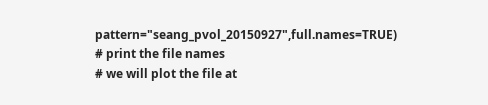pattern="seang_pvol_20150927",full.names=TRUE)
# print the file names
# we will plot the file at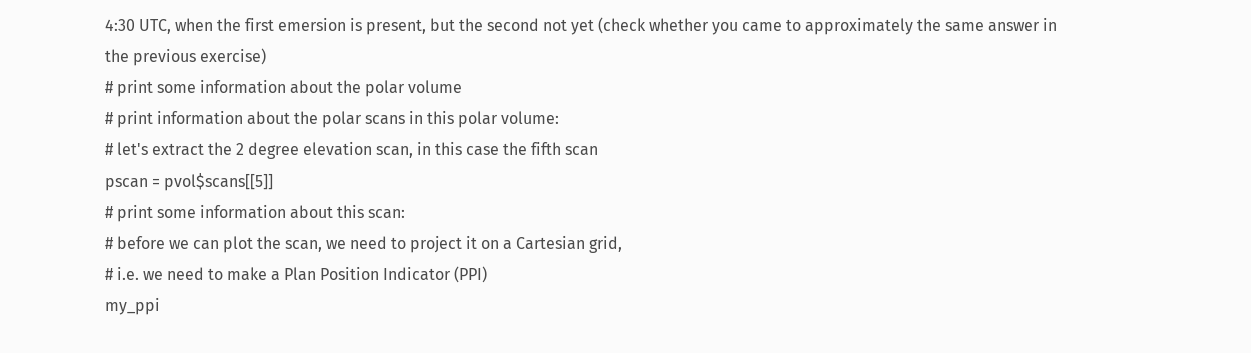4:30 UTC, when the first emersion is present, but the second not yet (check whether you came to approximately the same answer in the previous exercise)
# print some information about the polar volume
# print information about the polar scans in this polar volume:
# let's extract the 2 degree elevation scan, in this case the fifth scan
pscan = pvol$scans[[5]]
# print some information about this scan:
# before we can plot the scan, we need to project it on a Cartesian grid,
# i.e. we need to make a Plan Position Indicator (PPI)
my_ppi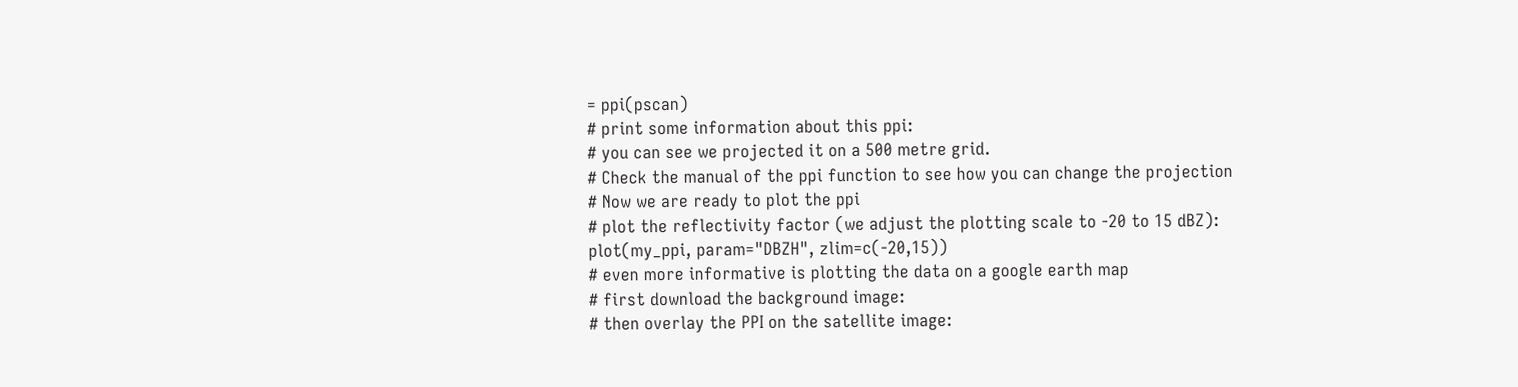= ppi(pscan)
# print some information about this ppi:
# you can see we projected it on a 500 metre grid.
# Check the manual of the ppi function to see how you can change the projection
# Now we are ready to plot the ppi
# plot the reflectivity factor (we adjust the plotting scale to -20 to 15 dBZ):
plot(my_ppi, param="DBZH", zlim=c(-20,15))
# even more informative is plotting the data on a google earth map
# first download the background image:
# then overlay the PPI on the satellite image: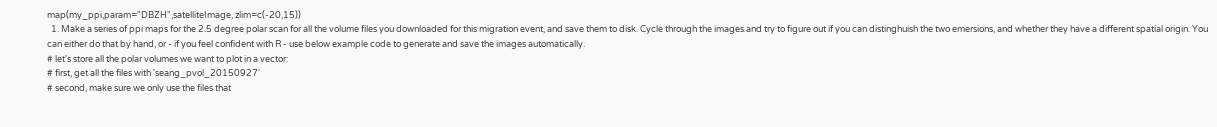map(my_ppi,param="DBZH",satelliteImage, zlim=c(-20,15))
  1. Make a series of ppi maps for the 2.5 degree polar scan for all the volume files you downloaded for this migration event, and save them to disk. Cycle through the images and try to figure out if you can distinghuish the two emersions, and whether they have a different spatial origin. You can either do that by hand, or - if you feel confident with R - use below example code to generate and save the images automatically.
# let's store all the polar volumes we want to plot in a vector:
# first, get all the files with 'seang_pvol_20150927'
# second, make sure we only use the files that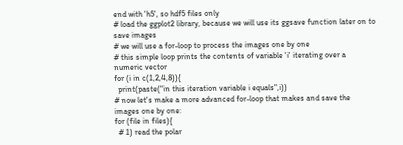end with 'h5', so hdf5 files only
# load the ggplot2 library, because we will use its ggsave function later on to save images
# we will use a for-loop to process the images one by one
# this simple loop prints the contents of variable 'i' iterating over a numeric vector
for (i in c(1,2,4,8)){
  print(paste("in this iteration variable i equals",i))
# now let's make a more advanced for-loop that makes and save the images one by one:
for (file in files){
  # 1) read the polar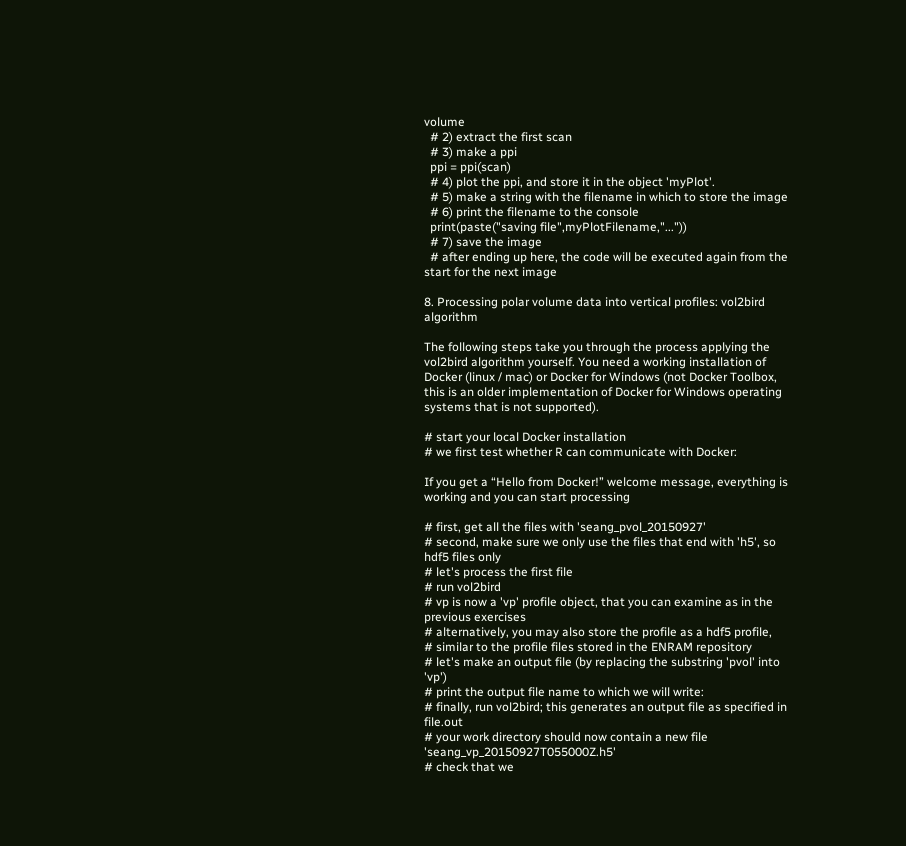volume
  # 2) extract the first scan
  # 3) make a ppi
  ppi = ppi(scan)
  # 4) plot the ppi, and store it in the object 'myPlot'.
  # 5) make a string with the filename in which to store the image
  # 6) print the filename to the console
  print(paste("saving file",myPlotFilename,"..."))
  # 7) save the image
  # after ending up here, the code will be executed again from the start for the next image

8. Processing polar volume data into vertical profiles: vol2bird algorithm

The following steps take you through the process applying the vol2bird algorithm yourself. You need a working installation of Docker (linux / mac) or Docker for Windows (not Docker Toolbox, this is an older implementation of Docker for Windows operating systems that is not supported).

# start your local Docker installation
# we first test whether R can communicate with Docker:

If you get a “Hello from Docker!” welcome message, everything is working and you can start processing

# first, get all the files with 'seang_pvol_20150927'
# second, make sure we only use the files that end with 'h5', so hdf5 files only
# let's process the first file
# run vol2bird
# vp is now a 'vp' profile object, that you can examine as in the previous exercises
# alternatively, you may also store the profile as a hdf5 profile,
# similar to the profile files stored in the ENRAM repository
# let's make an output file (by replacing the substring 'pvol' into 'vp')
# print the output file name to which we will write:
# finally, run vol2bird; this generates an output file as specified in file.out
# your work directory should now contain a new file 'seang_vp_20150927T055000Z.h5'
# check that we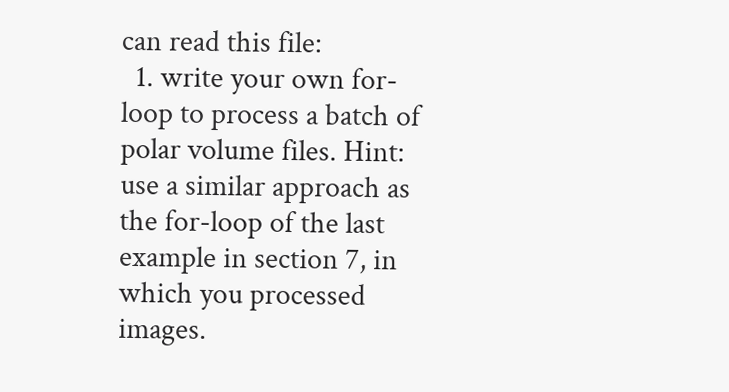can read this file:
  1. write your own for-loop to process a batch of polar volume files. Hint: use a similar approach as the for-loop of the last example in section 7, in which you processed images.